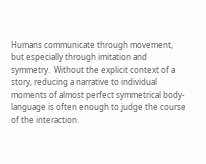Humans communicate through movement, but especially through imitation and symmetry.  Without the explicit context of a story, reducing a narrative to individual moments of almost perfect symmetrical body-language is often enough to judge the course of the interaction.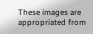These images are appropriated from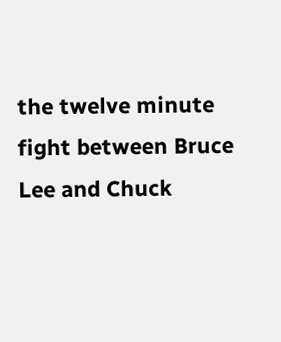the twelve minute fight between Bruce Lee and Chuck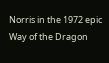Norris in the 1972 epic Way of the Dragon